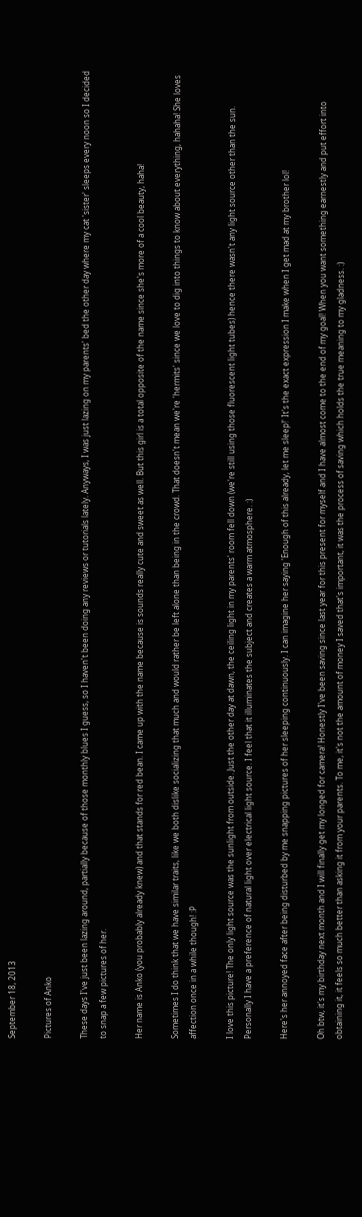September 18, 2013

Pictures of Anko

These days I've just been lazing around, partially because of those monthly blues I guess, so I haven't been doing any reviews or tutorials lately. Anyways, I was just lazing on my parents' bed the other day where my cat 'sister' sleeps every noon so I decided to snap a few pictures of her.

Her name is Anko (you probably already knew) and that stands for red bean. I came up with the name because is sounds really cute and sweet as well. But this girl is a total opposite of the name since she's more of a cool beauty, haha!

Sometimes I do think that we have similar traits, like we both dislike socializing that much and would rather be left alone than being in the crowd. That doesn't mean we're 'hermits' since we love to dig into things to know about everything, hahaha! She loves affection once in a while though! :P

I love this picture! The only light source was the sunlight from outside. Just the other day at dawn, the ceiling light in my parents' room fell down (we're still using those fluorescent light tubes) hence there wasn't any light source other than the sun. Personally I have a preference of natural light over electrical light source. I feel that it illuminates the subject and creates a warm atmosphere. :)

Here's her annoyed face after being disturbed by me snapping pictures of her sleeping continuously. I can imagine her saying 'Enough of this already, let me sleep!' It's the exact expression I make when I get mad at my brother lol!

Oh btw, it's my birthday next month and I will finally get my longed for camera! Honestly I've been saving since last year for this present for myself and I have almost come to the end of my goal! When you want something earnestly and put effort into obtaining it, it feels so much better than asking it from your parents. To me, it's not the amount of money I saved that's important, it was the process of saving which holds the true meaning to my gladness. :)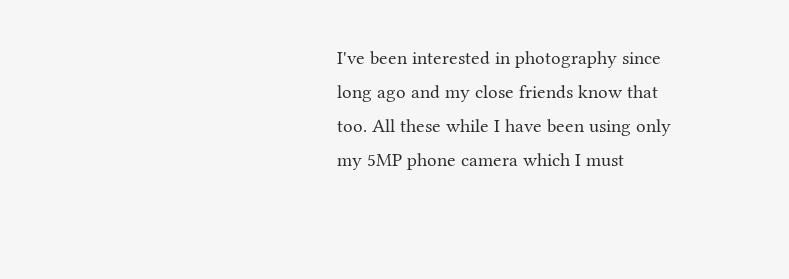I've been interested in photography since long ago and my close friends know that too. All these while I have been using only my 5MP phone camera which I must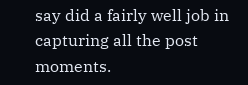say did a fairly well job in capturing all the post moments.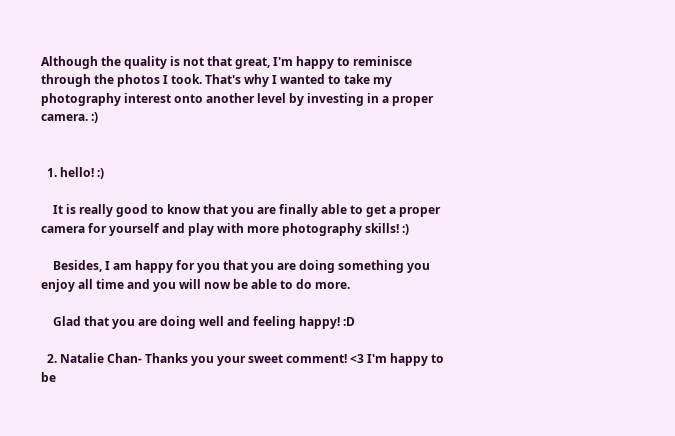Although the quality is not that great, I'm happy to reminisce through the photos I took. That's why I wanted to take my photography interest onto another level by investing in a proper camera. :)


  1. hello! :)

    It is really good to know that you are finally able to get a proper camera for yourself and play with more photography skills! :)

    Besides, I am happy for you that you are doing something you enjoy all time and you will now be able to do more.

    Glad that you are doing well and feeling happy! :D

  2. Natalie Chan- Thanks you your sweet comment! <3 I'm happy to be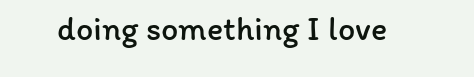doing something I love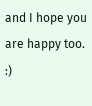and I hope you are happy too. :)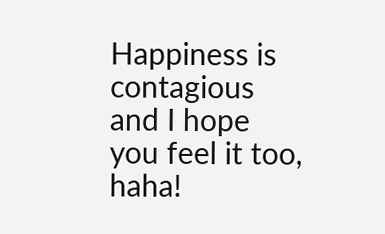Happiness is contagious and I hope you feel it too, haha!